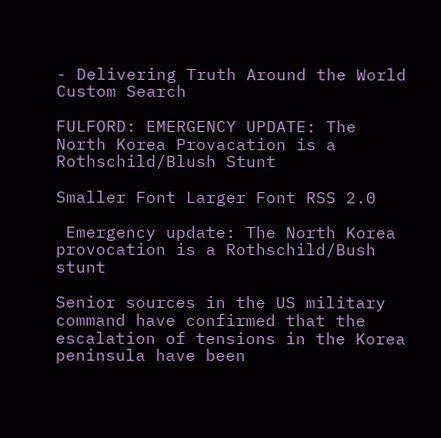- Delivering Truth Around the World
Custom Search

FULFORD: EMERGENCY UPDATE: The North Korea Provacation is a Rothschild/Blush Stunt

Smaller Font Larger Font RSS 2.0

 Emergency update: The North Korea provocation is a Rothschild/Bush stunt

Senior sources in the US military command have confirmed that the escalation of tensions in the Korea peninsula have been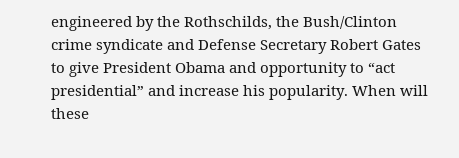engineered by the Rothschilds, the Bush/Clinton crime syndicate and Defense Secretary Robert Gates to give President Obama and opportunity to “act presidential” and increase his popularity. When will these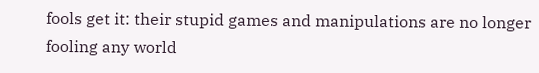fools get it: their stupid games and manipulations are no longer fooling any world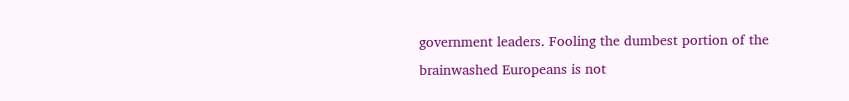government leaders. Fooling the dumbest portion of the brainwashed Europeans is not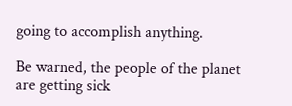going to accomplish anything.

Be warned, the people of the planet are getting sick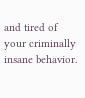and tired of your criminally insane behavior.